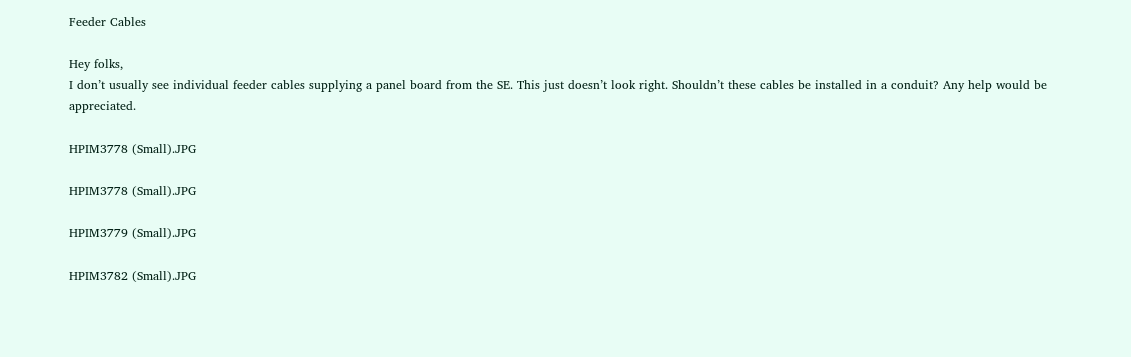Feeder Cables

Hey folks,
I don’t usually see individual feeder cables supplying a panel board from the SE. This just doesn’t look right. Shouldn’t these cables be installed in a conduit? Any help would be appreciated.

HPIM3778 (Small).JPG

HPIM3778 (Small).JPG

HPIM3779 (Small).JPG

HPIM3782 (Small).JPG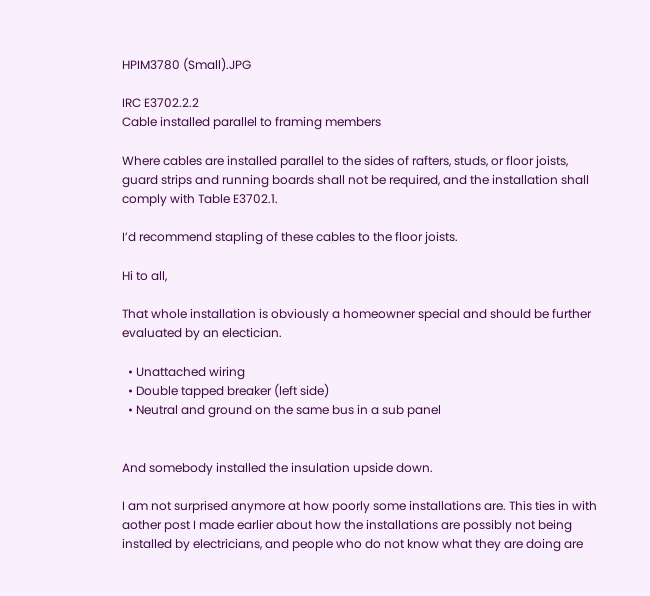HPIM3780 (Small).JPG

IRC E3702.2.2
Cable installed parallel to framing members

Where cables are installed parallel to the sides of rafters, studs, or floor joists, guard strips and running boards shall not be required, and the installation shall comply with Table E3702.1.

I’d recommend stapling of these cables to the floor joists.

Hi to all,

That whole installation is obviously a homeowner special and should be further evaluated by an electician.

  • Unattached wiring
  • Double tapped breaker (left side)
  • Neutral and ground on the same bus in a sub panel


And somebody installed the insulation upside down.

I am not surprised anymore at how poorly some installations are. This ties in with aother post I made earlier about how the installations are possibly not being installed by electricians, and people who do not know what they are doing are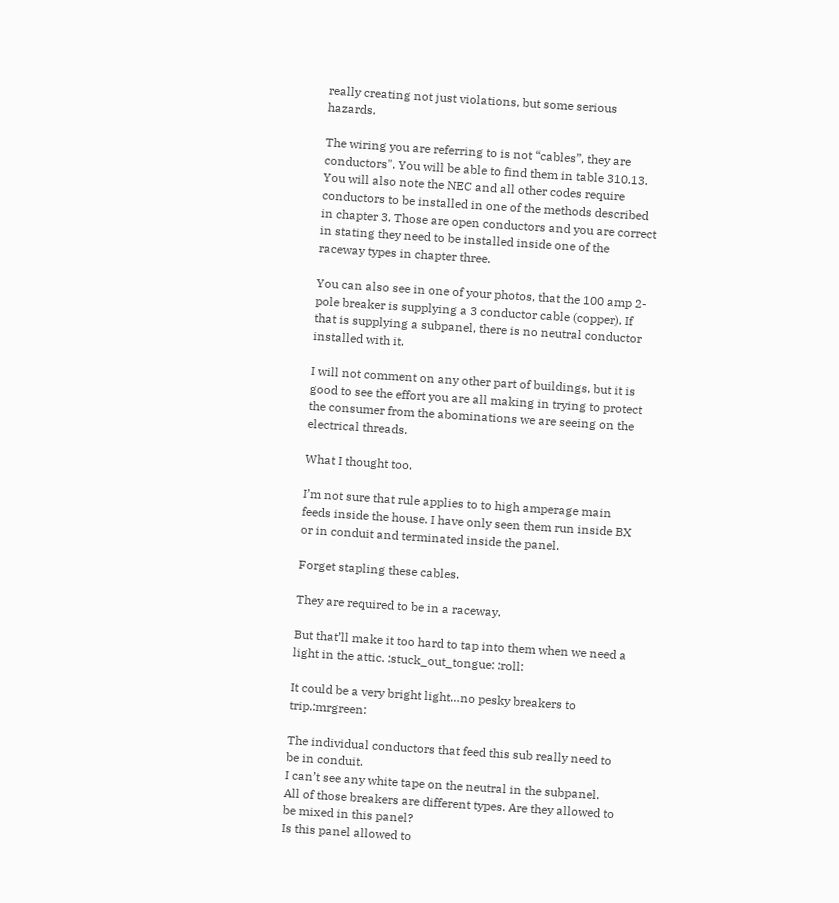really creating not just violations, but some serious hazards.

The wiring you are referring to is not “cables”, they are conductors". You will be able to find them in table 310.13. You will also note the NEC and all other codes require conductors to be installed in one of the methods described in chapter 3. Those are open conductors and you are correct in stating they need to be installed inside one of the raceway types in chapter three.

You can also see in one of your photos, that the 100 amp 2-pole breaker is supplying a 3 conductor cable (copper). If that is supplying a subpanel, there is no neutral conductor installed with it.

I will not comment on any other part of buildings, but it is good to see the effort you are all making in trying to protect the consumer from the abominations we are seeing on the electrical threads.

What I thought too.

I’m not sure that rule applies to to high amperage main feeds inside the house. I have only seen them run inside BX or in conduit and terminated inside the panel.

Forget stapling these cables.

They are required to be in a raceway.

But that’ll make it too hard to tap into them when we need a light in the attic. :stuck_out_tongue: :roll:

It could be a very bright light…no pesky breakers to trip.:mrgreen:

The individual conductors that feed this sub really need to be in conduit.
I can’t see any white tape on the neutral in the subpanel.
All of those breakers are different types. Are they allowed to be mixed in this panel?
Is this panel allowed to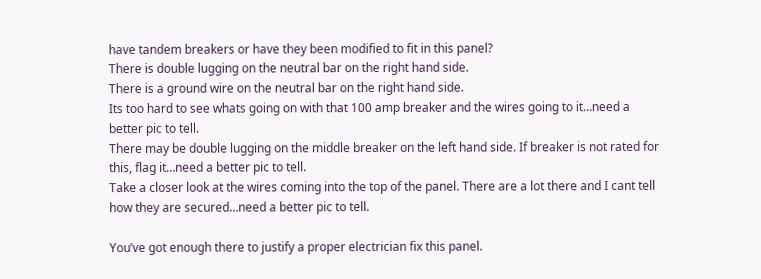have tandem breakers or have they been modified to fit in this panel?
There is double lugging on the neutral bar on the right hand side.
There is a ground wire on the neutral bar on the right hand side.
Its too hard to see whats going on with that 100 amp breaker and the wires going to it…need a better pic to tell.
There may be double lugging on the middle breaker on the left hand side. If breaker is not rated for this, flag it…need a better pic to tell.
Take a closer look at the wires coming into the top of the panel. There are a lot there and I cant tell how they are secured…need a better pic to tell.

You’ve got enough there to justify a proper electrician fix this panel.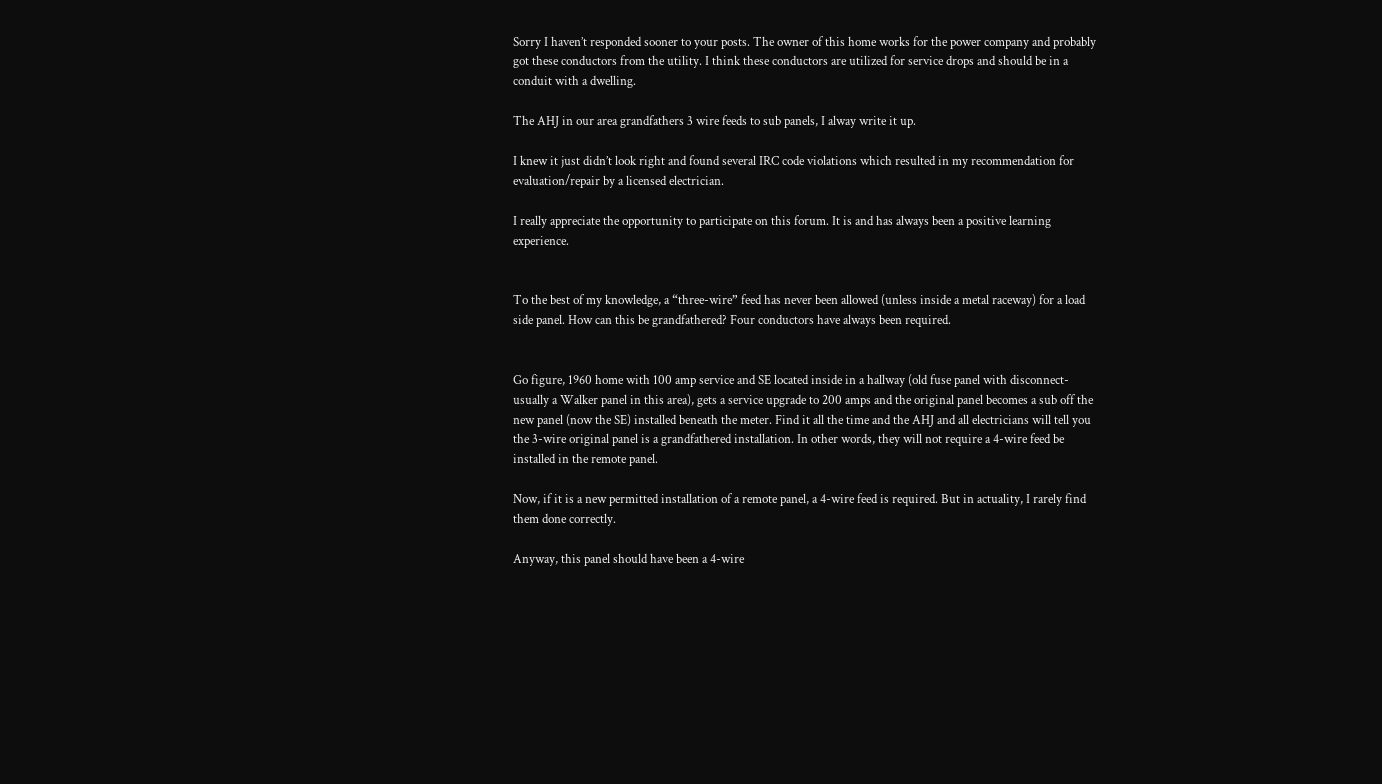Sorry I haven’t responded sooner to your posts. The owner of this home works for the power company and probably got these conductors from the utility. I think these conductors are utilized for service drops and should be in a conduit with a dwelling.

The AHJ in our area grandfathers 3 wire feeds to sub panels, I alway write it up.

I knew it just didn’t look right and found several IRC code violations which resulted in my recommendation for evaluation/repair by a licensed electrician.

I really appreciate the opportunity to participate on this forum. It is and has always been a positive learning experience.


To the best of my knowledge, a “three-wire” feed has never been allowed (unless inside a metal raceway) for a load side panel. How can this be grandfathered? Four conductors have always been required.


Go figure, 1960 home with 100 amp service and SE located inside in a hallway (old fuse panel with disconnect- usually a Walker panel in this area), gets a service upgrade to 200 amps and the original panel becomes a sub off the new panel (now the SE) installed beneath the meter. Find it all the time and the AHJ and all electricians will tell you the 3-wire original panel is a grandfathered installation. In other words, they will not require a 4-wire feed be installed in the remote panel.

Now, if it is a new permitted installation of a remote panel, a 4-wire feed is required. But in actuality, I rarely find them done correctly.

Anyway, this panel should have been a 4-wire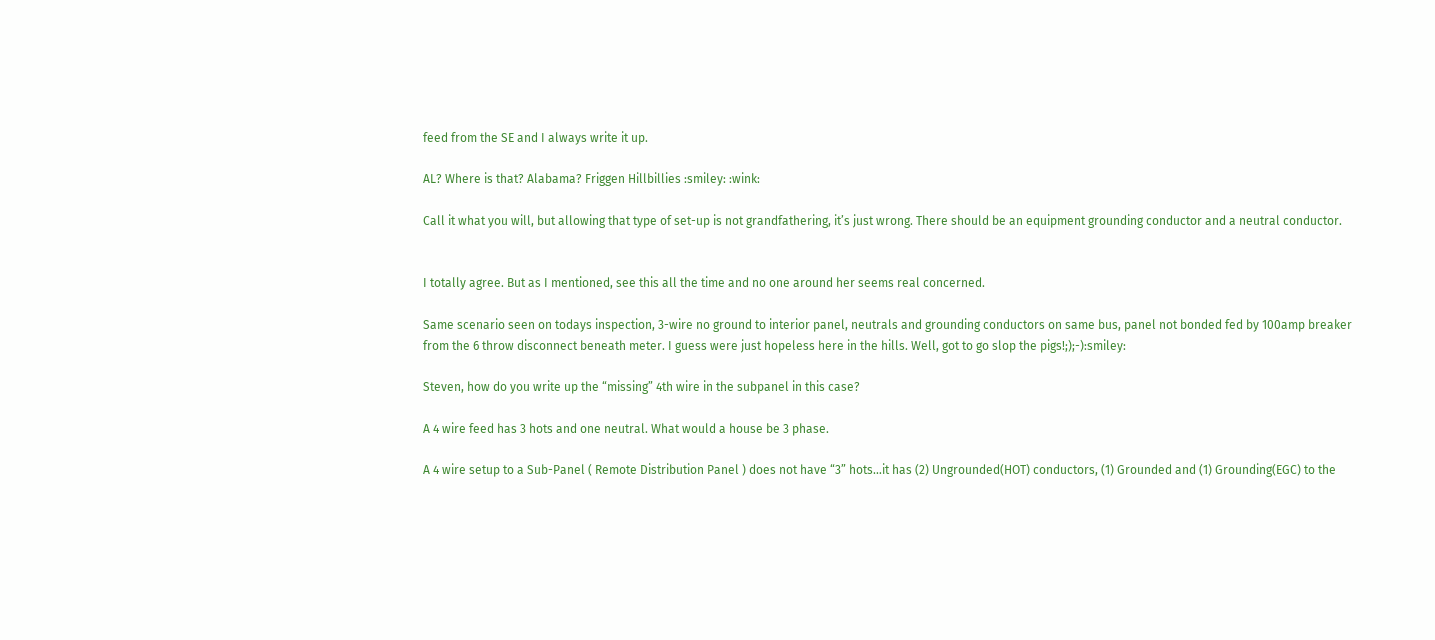feed from the SE and I always write it up.

AL? Where is that? Alabama? Friggen Hillbillies :smiley: :wink:

Call it what you will, but allowing that type of set-up is not grandfathering, it’s just wrong. There should be an equipment grounding conductor and a neutral conductor.


I totally agree. But as I mentioned, see this all the time and no one around her seems real concerned.

Same scenario seen on todays inspection, 3-wire no ground to interior panel, neutrals and grounding conductors on same bus, panel not bonded fed by 100amp breaker from the 6 throw disconnect beneath meter. I guess were just hopeless here in the hills. Well, got to go slop the pigs!;);-):smiley:

Steven, how do you write up the “missing” 4th wire in the subpanel in this case?

A 4 wire feed has 3 hots and one neutral. What would a house be 3 phase.

A 4 wire setup to a Sub-Panel ( Remote Distribution Panel ) does not have “3” hots…it has (2) Ungrounded(HOT) conductors, (1) Grounded and (1) Grounding(EGC) to the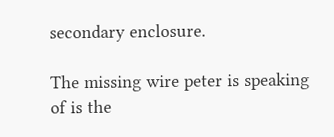secondary enclosure.

The missing wire peter is speaking of is the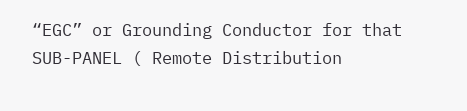“EGC” or Grounding Conductor for that SUB-PANEL ( Remote Distribution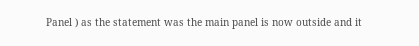Panel ) as the statement was the main panel is now outside and it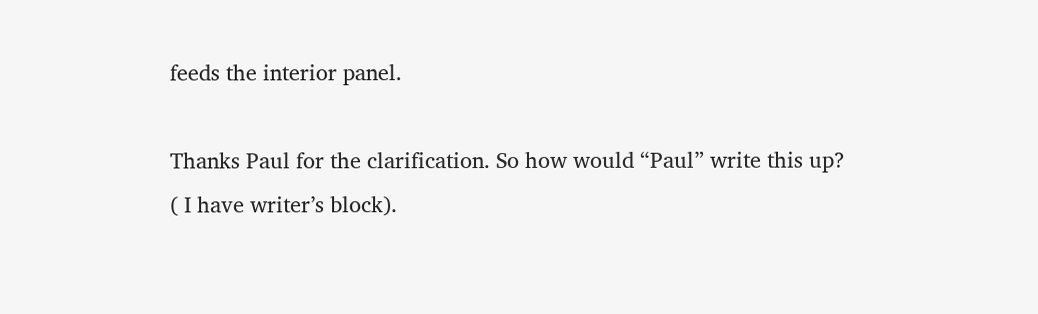feeds the interior panel.

Thanks Paul for the clarification. So how would “Paul” write this up?
( I have writer’s block).